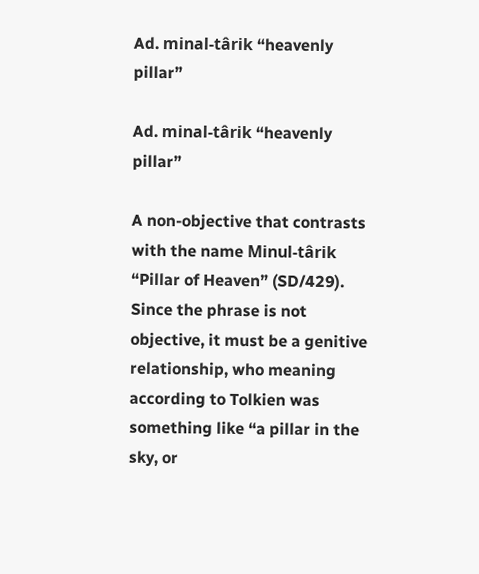Ad. minal-târik “heavenly pillar”

Ad. minal-târik “heavenly pillar”

A non-objective that contrasts with the name Minul-târik “Pillar of Heaven” (SD/429). Since the phrase is not objective, it must be a genitive relationship, who meaning according to Tolkien was something like “a pillar in the sky, or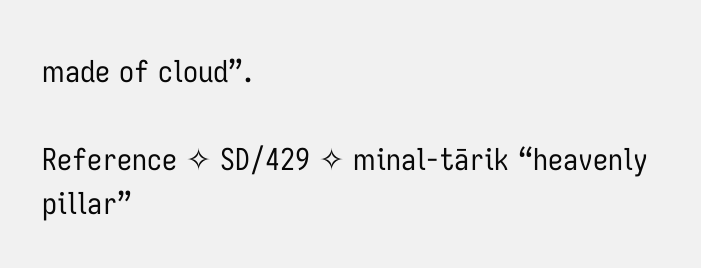made of cloud”.

Reference ✧ SD/429 ✧ minal-tārik “heavenly pillar”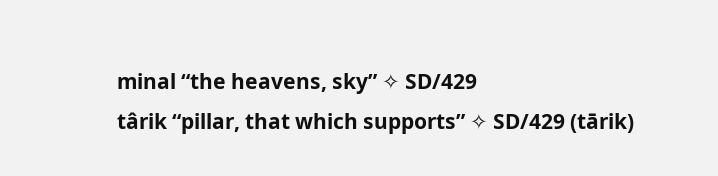minal “the heavens, sky” ✧ SD/429
târik “pillar, that which supports” ✧ SD/429 (tārik)